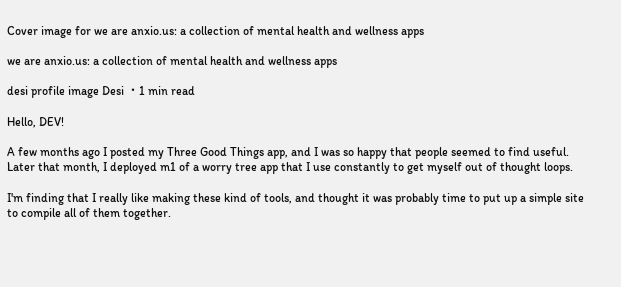Cover image for we are anxio.us: a collection of mental health and wellness apps

we are anxio.us: a collection of mental health and wellness apps

desi profile image Desi ・1 min read

Hello, DEV!

A few months ago I posted my Three Good Things app, and I was so happy that people seemed to find useful. Later that month, I deployed m1 of a worry tree app that I use constantly to get myself out of thought loops.

I'm finding that I really like making these kind of tools, and thought it was probably time to put up a simple site to compile all of them together.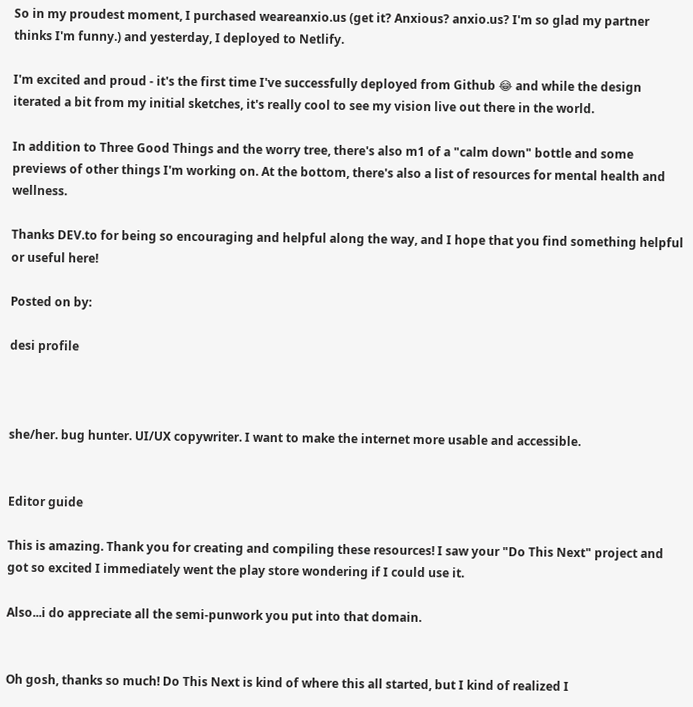So in my proudest moment, I purchased weareanxio.us (get it? Anxious? anxio.us? I'm so glad my partner thinks I'm funny.) and yesterday, I deployed to Netlify.

I'm excited and proud - it's the first time I've successfully deployed from Github 😂 and while the design iterated a bit from my initial sketches, it's really cool to see my vision live out there in the world.

In addition to Three Good Things and the worry tree, there's also m1 of a "calm down" bottle and some previews of other things I'm working on. At the bottom, there's also a list of resources for mental health and wellness.

Thanks DEV.to for being so encouraging and helpful along the way, and I hope that you find something helpful or useful here!

Posted on by:

desi profile



she/her. bug hunter. UI/UX copywriter. I want to make the internet more usable and accessible.


Editor guide

This is amazing. Thank you for creating and compiling these resources! I saw your "Do This Next" project and got so excited I immediately went the play store wondering if I could use it.

Also...i do appreciate all the semi-punwork you put into that domain.


Oh gosh, thanks so much! Do This Next is kind of where this all started, but I kind of realized I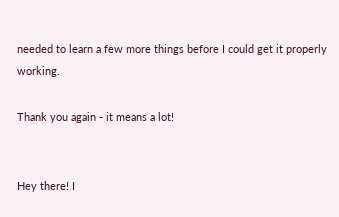needed to learn a few more things before I could get it properly working.

Thank you again - it means a lot!


Hey there! I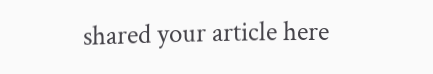shared your article here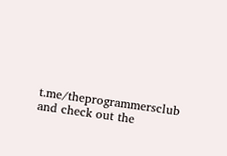t.me/theprogrammersclub and check out the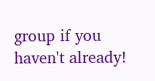group if you haven't already!